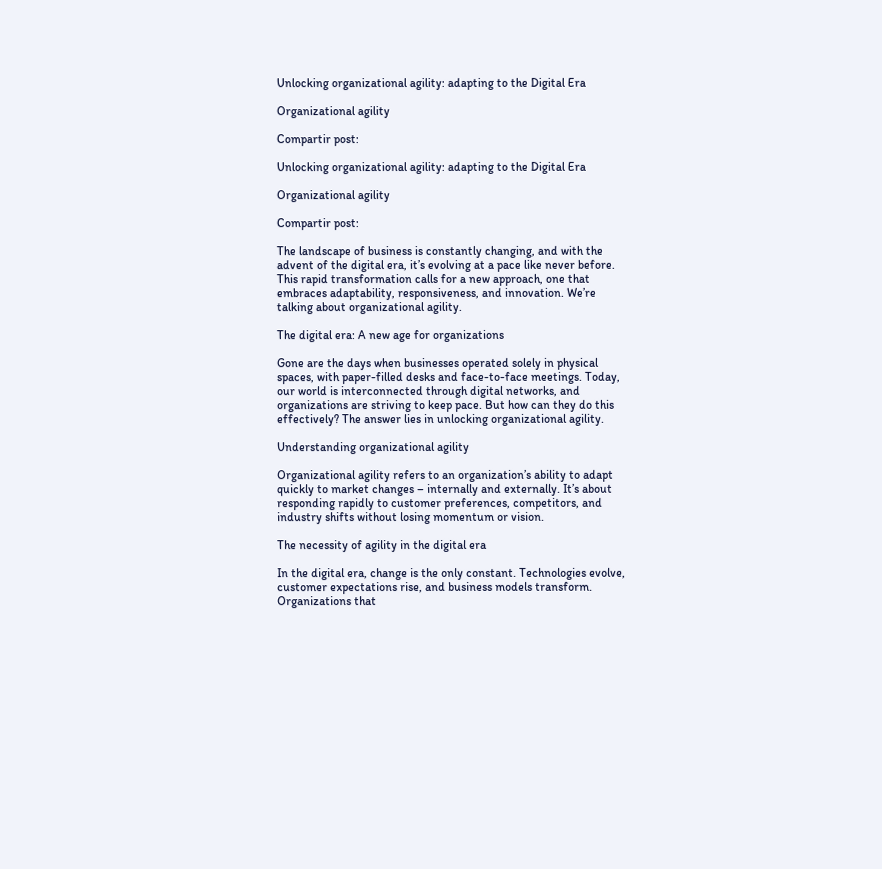Unlocking organizational agility: adapting to the Digital Era

Organizational agility

Compartir post:

Unlocking organizational agility: adapting to the Digital Era

Organizational agility

Compartir post:

The landscape of business is constantly changing, and with the advent of the digital era, it’s evolving at a pace like never before. This rapid transformation calls for a new approach, one that embraces adaptability, responsiveness, and innovation. We’re talking about organizational agility.

The digital era: A new age for organizations

Gone are the days when businesses operated solely in physical spaces, with paper-filled desks and face-to-face meetings. Today, our world is interconnected through digital networks, and organizations are striving to keep pace. But how can they do this effectively? The answer lies in unlocking organizational agility.

Understanding organizational agility

Organizational agility refers to an organization’s ability to adapt quickly to market changes – internally and externally. It’s about responding rapidly to customer preferences, competitors, and industry shifts without losing momentum or vision.

The necessity of agility in the digital era

In the digital era, change is the only constant. Technologies evolve, customer expectations rise, and business models transform. Organizations that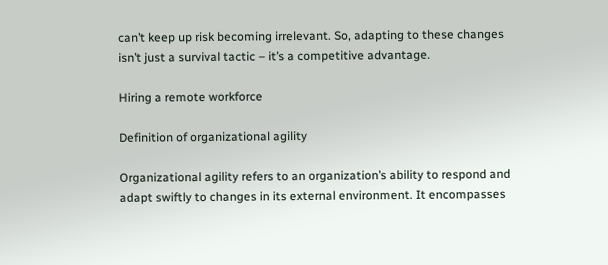can’t keep up risk becoming irrelevant. So, adapting to these changes isn’t just a survival tactic – it’s a competitive advantage.

Hiring a remote workforce

Definition of organizational agility

Organizational agility refers to an organization’s ability to respond and adapt swiftly to changes in its external environment. It encompasses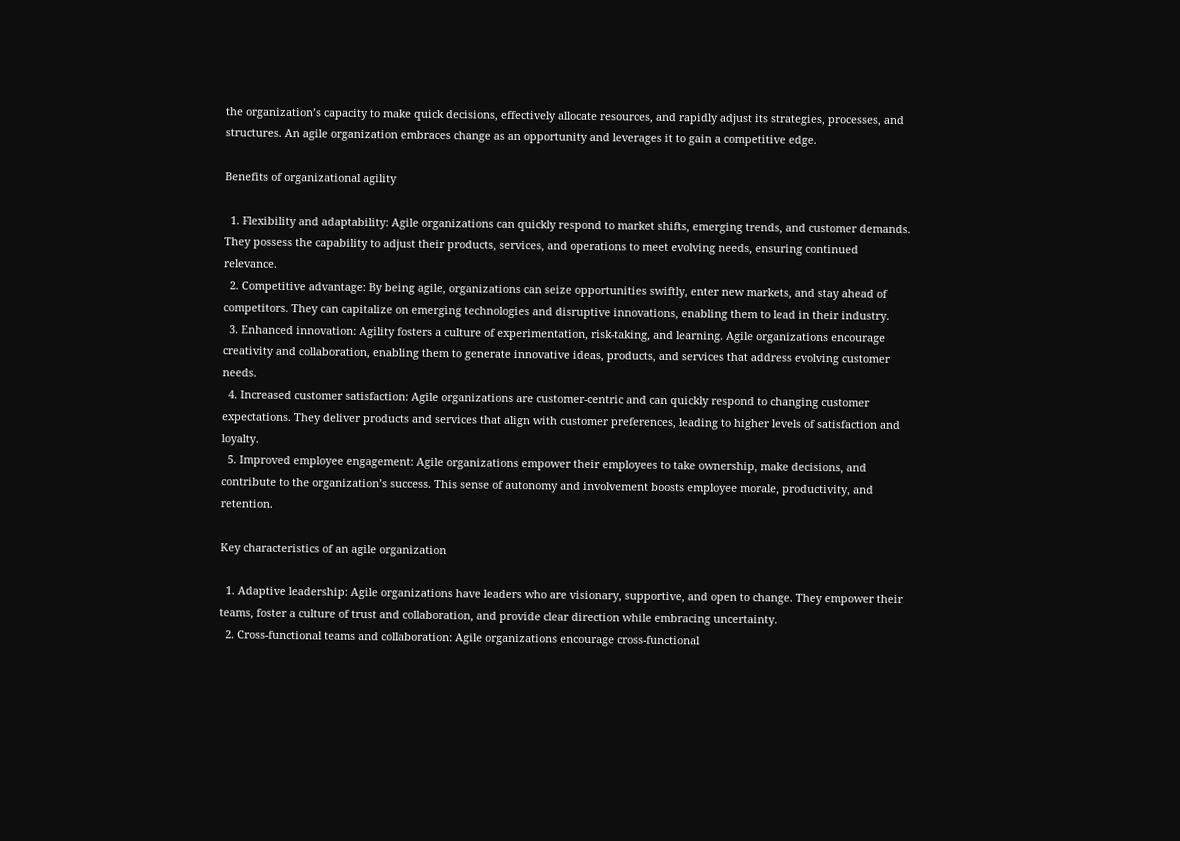the organization’s capacity to make quick decisions, effectively allocate resources, and rapidly adjust its strategies, processes, and structures. An agile organization embraces change as an opportunity and leverages it to gain a competitive edge.

Benefits of organizational agility

  1. Flexibility and adaptability: Agile organizations can quickly respond to market shifts, emerging trends, and customer demands. They possess the capability to adjust their products, services, and operations to meet evolving needs, ensuring continued relevance.
  2. Competitive advantage: By being agile, organizations can seize opportunities swiftly, enter new markets, and stay ahead of competitors. They can capitalize on emerging technologies and disruptive innovations, enabling them to lead in their industry.
  3. Enhanced innovation: Agility fosters a culture of experimentation, risk-taking, and learning. Agile organizations encourage creativity and collaboration, enabling them to generate innovative ideas, products, and services that address evolving customer needs.
  4. Increased customer satisfaction: Agile organizations are customer-centric and can quickly respond to changing customer expectations. They deliver products and services that align with customer preferences, leading to higher levels of satisfaction and loyalty.
  5. Improved employee engagement: Agile organizations empower their employees to take ownership, make decisions, and contribute to the organization’s success. This sense of autonomy and involvement boosts employee morale, productivity, and retention.

Key characteristics of an agile organization

  1. Adaptive leadership: Agile organizations have leaders who are visionary, supportive, and open to change. They empower their teams, foster a culture of trust and collaboration, and provide clear direction while embracing uncertainty.
  2. Cross-functional teams and collaboration: Agile organizations encourage cross-functional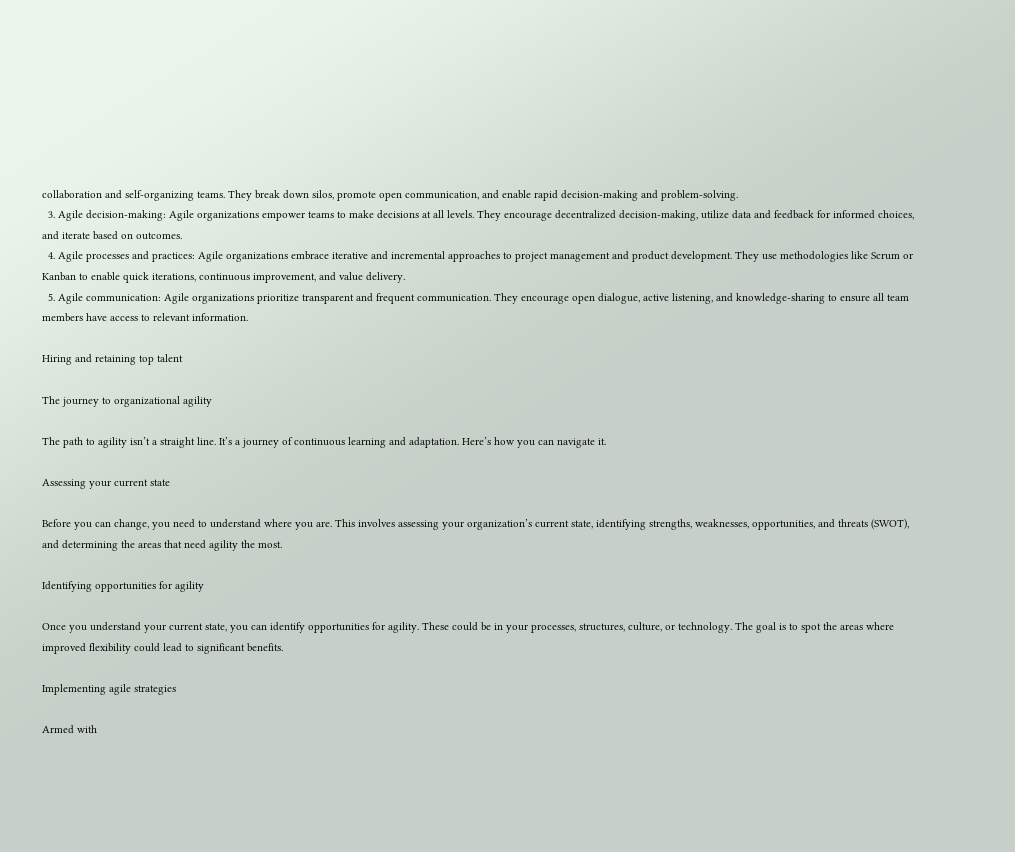collaboration and self-organizing teams. They break down silos, promote open communication, and enable rapid decision-making and problem-solving.
  3. Agile decision-making: Agile organizations empower teams to make decisions at all levels. They encourage decentralized decision-making, utilize data and feedback for informed choices, and iterate based on outcomes.
  4. Agile processes and practices: Agile organizations embrace iterative and incremental approaches to project management and product development. They use methodologies like Scrum or Kanban to enable quick iterations, continuous improvement, and value delivery.
  5. Agile communication: Agile organizations prioritize transparent and frequent communication. They encourage open dialogue, active listening, and knowledge-sharing to ensure all team members have access to relevant information.

Hiring and retaining top talent

The journey to organizational agility

The path to agility isn’t a straight line. It’s a journey of continuous learning and adaptation. Here’s how you can navigate it.

Assessing your current state

Before you can change, you need to understand where you are. This involves assessing your organization’s current state, identifying strengths, weaknesses, opportunities, and threats (SWOT), and determining the areas that need agility the most.

Identifying opportunities for agility

Once you understand your current state, you can identify opportunities for agility. These could be in your processes, structures, culture, or technology. The goal is to spot the areas where improved flexibility could lead to significant benefits.

Implementing agile strategies

Armed with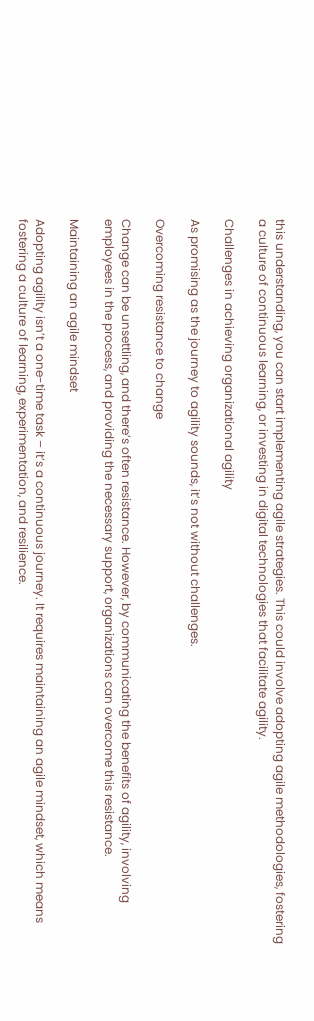this understanding, you can start implementing agile strategies. This could involve adopting agile methodologies, fostering a culture of continuous learning, or investing in digital technologies that facilitate agility.

Challenges in achieving organizational agility

As promising as the journey to agility sounds, it’s not without challenges.

Overcoming resistance to change

Change can be unsettling, and there’s often resistance. However, by communicating the benefits of agility, involving employees in the process, and providing the necessary support, organizations can overcome this resistance.

Maintaining an agile mindset

Adopting agility isn’t a one-time task – it’s a continuous journey. It requires maintaining an agile mindset, which means fostering a culture of learning, experimentation, and resilience.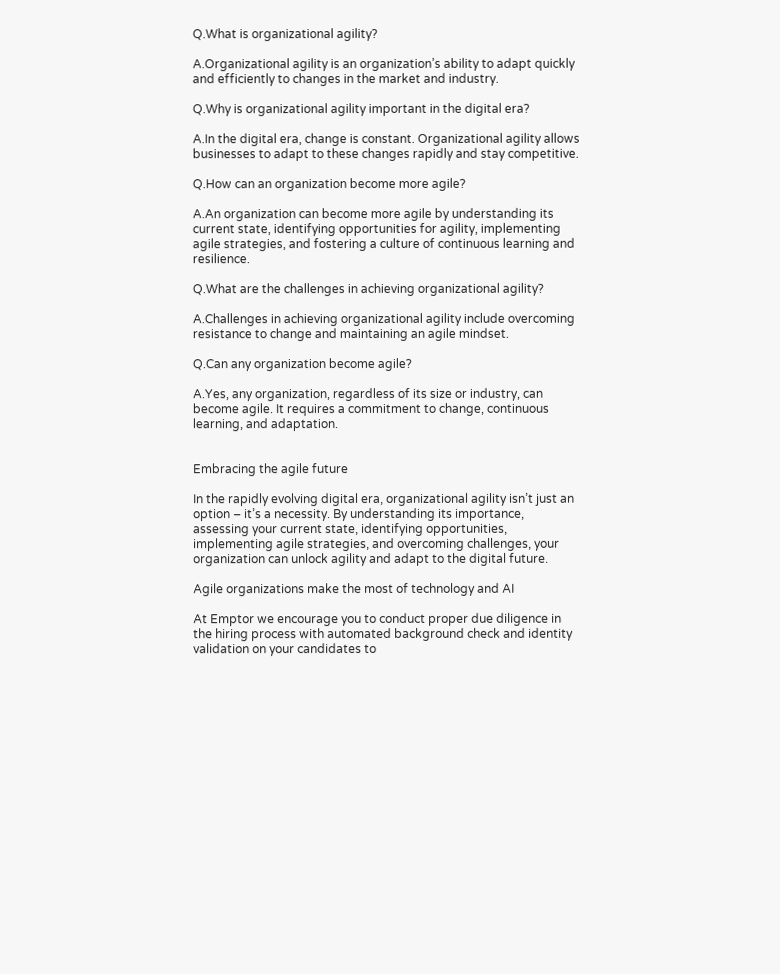Q.What is organizational agility?

A.Organizational agility is an organization’s ability to adapt quickly and efficiently to changes in the market and industry.

Q.Why is organizational agility important in the digital era?

A.In the digital era, change is constant. Organizational agility allows businesses to adapt to these changes rapidly and stay competitive.

Q.How can an organization become more agile?

A.An organization can become more agile by understanding its current state, identifying opportunities for agility, implementing agile strategies, and fostering a culture of continuous learning and resilience.

Q.What are the challenges in achieving organizational agility?

A.Challenges in achieving organizational agility include overcoming resistance to change and maintaining an agile mindset.

Q.Can any organization become agile?

A.Yes, any organization, regardless of its size or industry, can become agile. It requires a commitment to change, continuous learning, and adaptation.


Embracing the agile future

In the rapidly evolving digital era, organizational agility isn’t just an option – it’s a necessity. By understanding its importance, assessing your current state, identifying opportunities, implementing agile strategies, and overcoming challenges, your organization can unlock agility and adapt to the digital future.

Agile organizations make the most of technology and AI

At Emptor we encourage you to conduct proper due diligence in the hiring process with automated background check and identity validation on your candidates to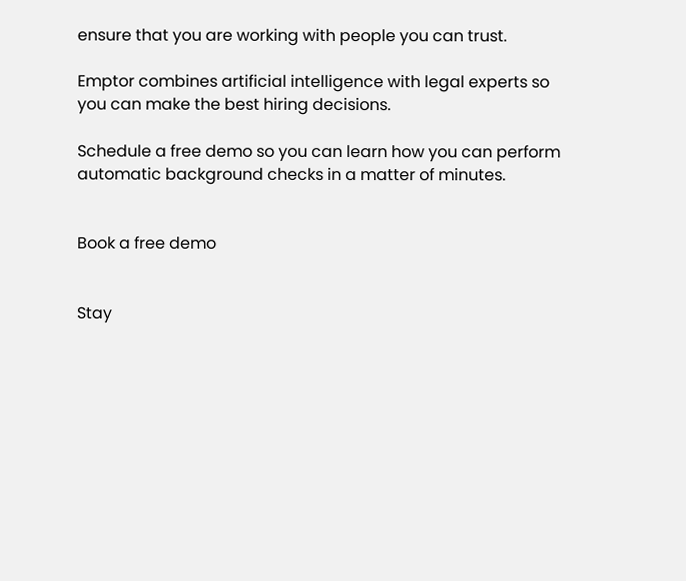ensure that you are working with people you can trust.

Emptor combines artificial intelligence with legal experts so you can make the best hiring decisions.

Schedule a free demo so you can learn how you can perform automatic background checks in a matter of minutes.


Book a free demo


Stay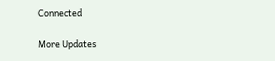Connected

More Updates